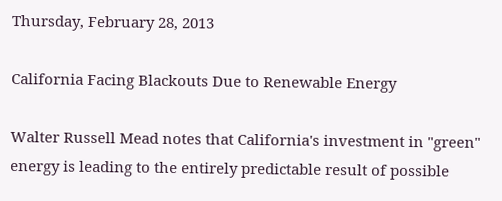Thursday, February 28, 2013

California Facing Blackouts Due to Renewable Energy

Walter Russell Mead notes that California's investment in "green" energy is leading to the entirely predictable result of possible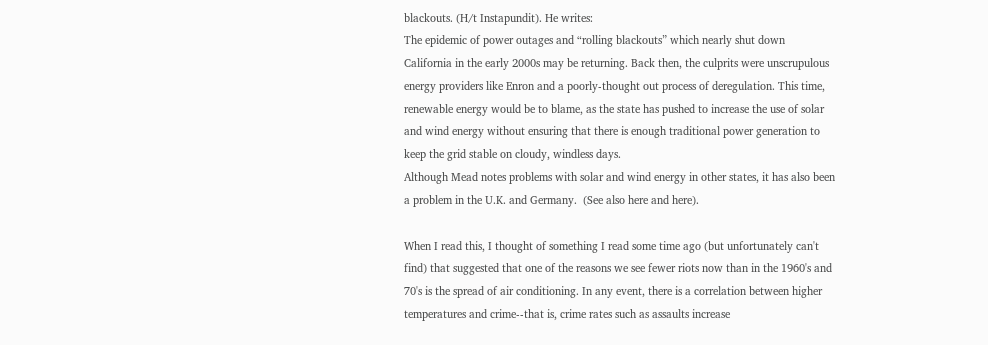blackouts. (H/t Instapundit). He writes:
The epidemic of power outages and “rolling blackouts” which nearly shut down California in the early 2000s may be returning. Back then, the culprits were unscrupulous energy providers like Enron and a poorly-thought out process of deregulation. This time, renewable energy would be to blame, as the state has pushed to increase the use of solar and wind energy without ensuring that there is enough traditional power generation to keep the grid stable on cloudy, windless days.
Although Mead notes problems with solar and wind energy in other states, it has also been a problem in the U.K. and Germany.  (See also here and here).

When I read this, I thought of something I read some time ago (but unfortunately can't find) that suggested that one of the reasons we see fewer riots now than in the 1960's and 70's is the spread of air conditioning. In any event, there is a correlation between higher temperatures and crime--that is, crime rates such as assaults increase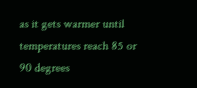as it gets warmer until temperatures reach 85 or 90 degrees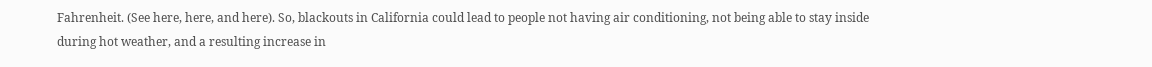Fahrenheit. (See here, here, and here). So, blackouts in California could lead to people not having air conditioning, not being able to stay inside during hot weather, and a resulting increase in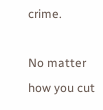crime.

No matter how you cut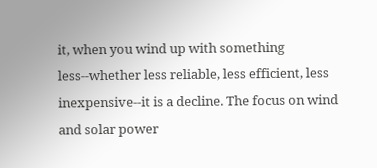it, when you wind up with something less--whether less reliable, less efficient, less inexpensive--it is a decline. The focus on wind and solar power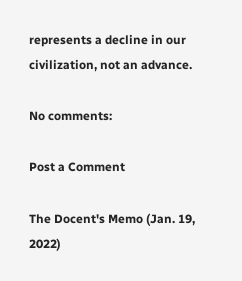represents a decline in our civilization, not an advance.

No comments:

Post a Comment

The Docent's Memo (Jan. 19, 2022)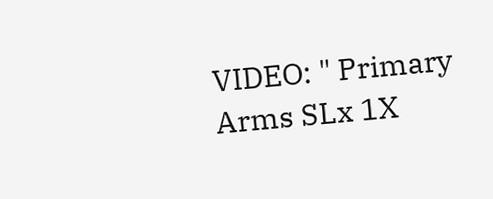VIDEO: " Primary Arms SLx 1X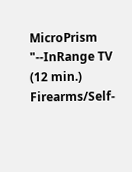MicroPrism "--InRange TV (12 min.) Firearms/Self-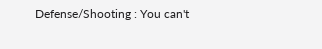Defense/Shooting : You can't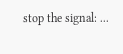stop the signal: ...